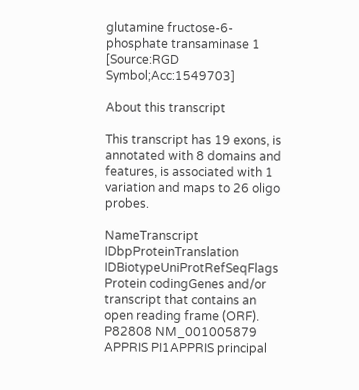glutamine fructose-6-phosphate transaminase 1 [Source:RGD Symbol;Acc:1549703]

About this transcript

This transcript has 19 exons, is annotated with 8 domains and features, is associated with 1 variation and maps to 26 oligo probes.

NameTranscript IDbpProteinTranslation IDBiotypeUniProtRefSeqFlags
Protein codingGenes and/or transcript that contains an open reading frame (ORF).
P82808 NM_001005879
APPRIS PI1APPRIS principal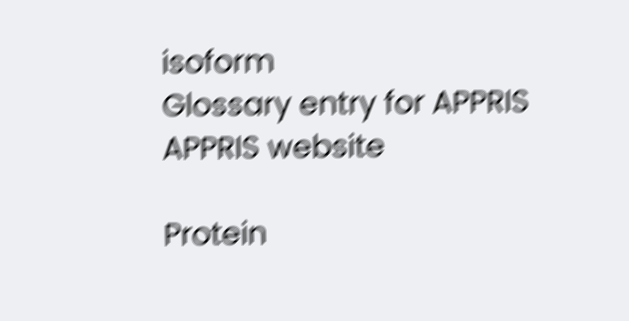isoform
Glossary entry for APPRIS
APPRIS website

Protein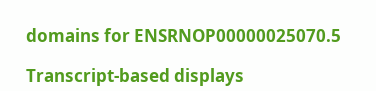domains for ENSRNOP00000025070.5

Transcript-based displays